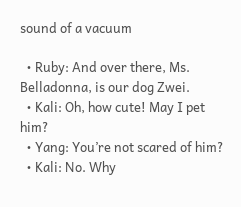sound of a vacuum

  • Ruby: And over there, Ms. Belladonna, is our dog Zwei.
  • Kali: Oh, how cute! May I pet him?
  • Yang: You’re not scared of him?
  • Kali: No. Why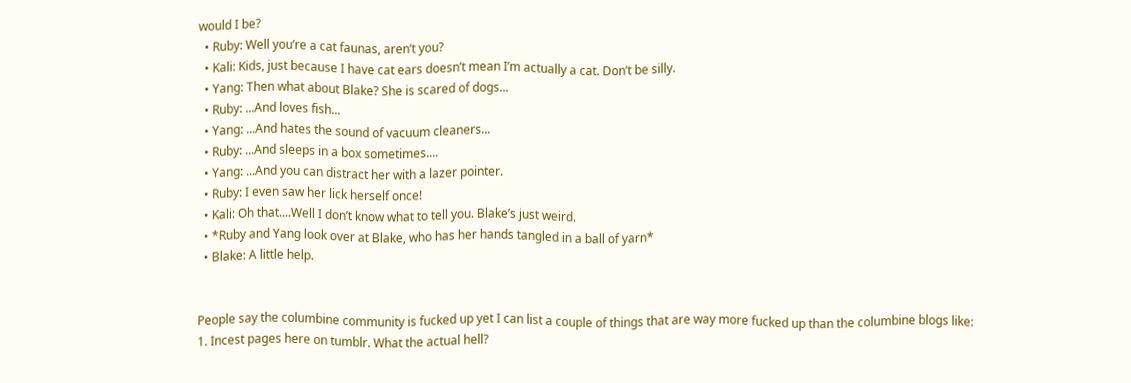would I be?
  • Ruby: Well you’re a cat faunas, aren’t you?
  • Kali: Kids, just because I have cat ears doesn’t mean I’m actually a cat. Don’t be silly.
  • Yang: Then what about Blake? She is scared of dogs...
  • Ruby: ...And loves fish...
  • Yang: ...And hates the sound of vacuum cleaners...
  • Ruby: ...And sleeps in a box sometimes....
  • Yang: ...And you can distract her with a lazer pointer.
  • Ruby: I even saw her lick herself once!
  • Kali: Oh that....Well I don’t know what to tell you. Blake’s just weird.
  • *Ruby and Yang look over at Blake, who has her hands tangled in a ball of yarn*
  • Blake: A little help.


People say the columbine community is fucked up yet I can list a couple of things that are way more fucked up than the columbine blogs like:
1. Incest pages here on tumblr. What the actual hell?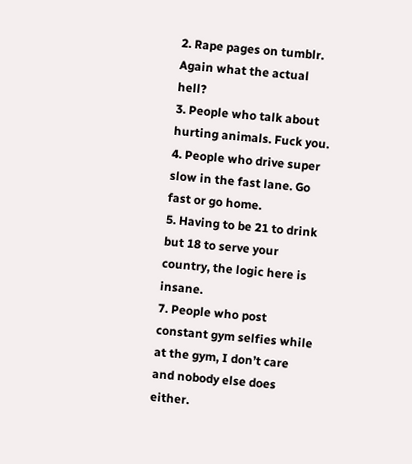2. Rape pages on tumblr. Again what the actual hell?
3. People who talk about hurting animals. Fuck you.
4. People who drive super slow in the fast lane. Go fast or go home.
5. Having to be 21 to drink but 18 to serve your country, the logic here is insane.
7. People who post constant gym selfies while at the gym, I don’t care and nobody else does either.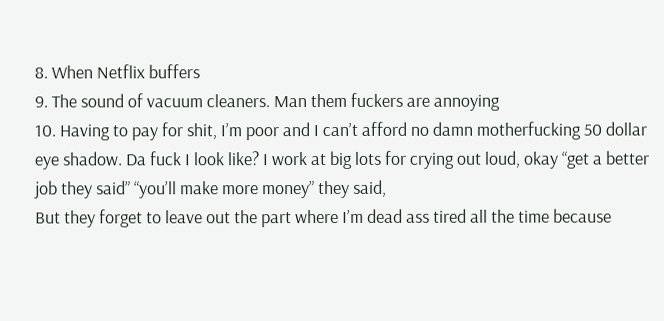8. When Netflix buffers
9. The sound of vacuum cleaners. Man them fuckers are annoying
10. Having to pay for shit, I’m poor and I can’t afford no damn motherfucking 50 dollar eye shadow. Da fuck I look like? I work at big lots for crying out loud, okay “get a better job they said” “you’ll make more money” they said,
But they forget to leave out the part where I’m dead ass tired all the time because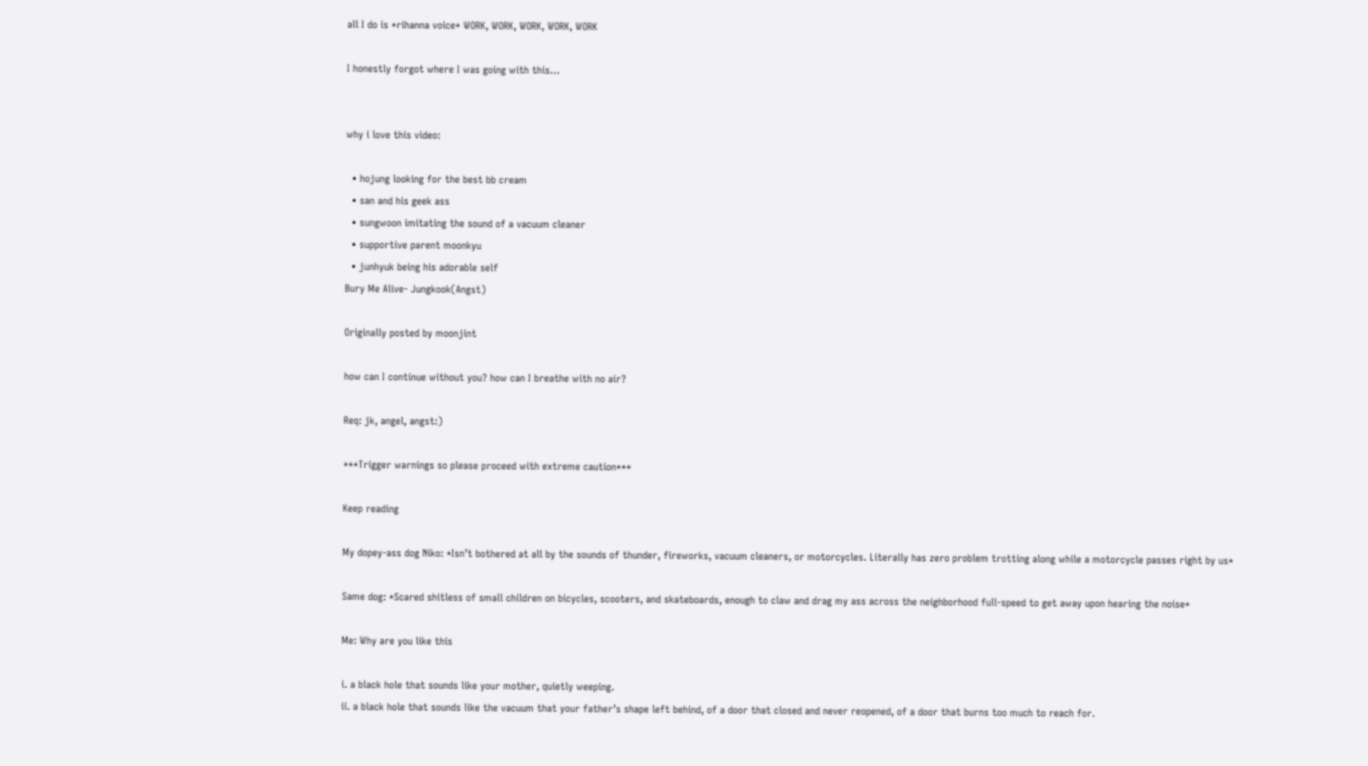all I do is *rihanna voice* WORK, WORK, WORK, WORK, WORK

I honestly forgot where I was going with this…


why i love this video:

  • hojung looking for the best bb cream
  • san and his geek ass
  • sungwoon imitating the sound of a vacuum cleaner
  • supportive parent moonkyu
  • junhyuk being his adorable self
Bury Me Alive- Jungkook(Angst)

Originally posted by moonjint

how can I continue without you? how can I breathe with no air?

Req: jk, angel, angst:)

***Trigger warnings so please proceed with extreme caution***

Keep reading

My dopey-ass dog Niko: *Isn’t bothered at all by the sounds of thunder, fireworks, vacuum cleaners, or motorcycles. Literally has zero problem trotting along while a motorcycle passes right by us*

Same dog: *Scared shitless of small children on bicycles, scooters, and skateboards, enough to claw and drag my ass across the neighborhood full-speed to get away upon hearing the noise*

Me: Why are you like this

i. a black hole that sounds like your mother, quietly weeping.
ii. a black hole that sounds like the vacuum that your father’s shape left behind, of a door that closed and never reopened, of a door that burns too much to reach for.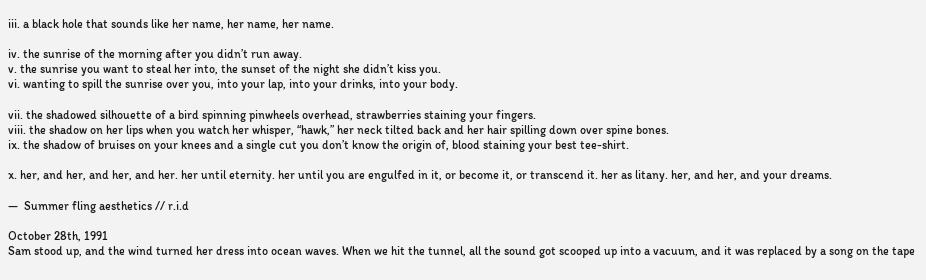iii. a black hole that sounds like her name, her name, her name.

iv. the sunrise of the morning after you didn’t run away.
v. the sunrise you want to steal her into, the sunset of the night she didn’t kiss you.
vi. wanting to spill the sunrise over you, into your lap, into your drinks, into your body.

vii. the shadowed silhouette of a bird spinning pinwheels overhead, strawberries staining your fingers.
viii. the shadow on her lips when you watch her whisper, “hawk,” her neck tilted back and her hair spilling down over spine bones.
ix. the shadow of bruises on your knees and a single cut you don’t know the origin of, blood staining your best tee-shirt.

x. her, and her, and her, and her. her until eternity. her until you are engulfed in it, or become it, or transcend it. her as litany. her, and her, and your dreams.

—  Summer fling aesthetics // r.i.d

October 28th, 1991
Sam stood up, and the wind turned her dress into ocean waves. When we hit the tunnel, all the sound got scooped up into a vacuum, and it was replaced by a song on the tape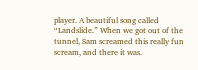player. A beautiful song called “Landslide.” When we got out of the tunnel, Sam screamed this really fun scream, and there it was.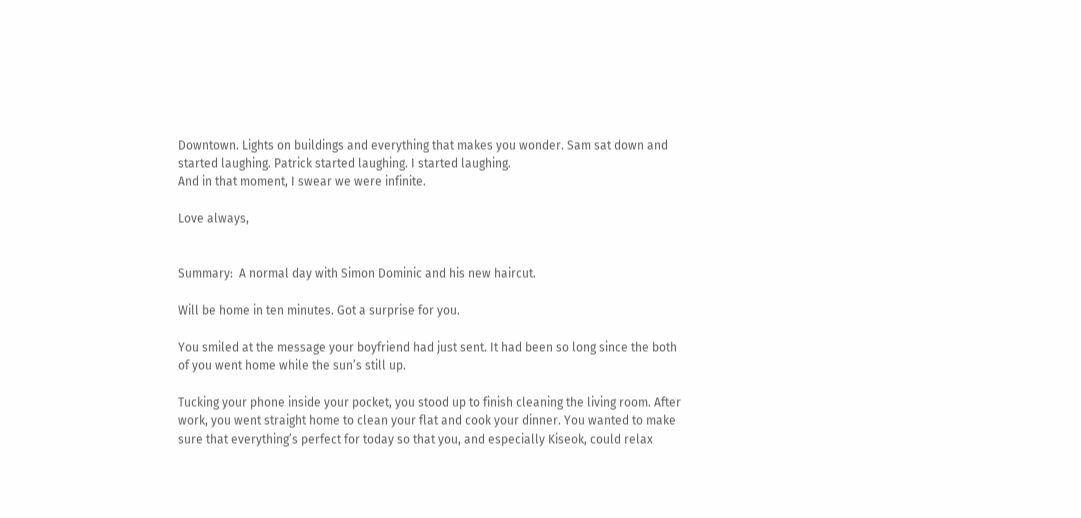Downtown. Lights on buildings and everything that makes you wonder. Sam sat down and started laughing. Patrick started laughing. I started laughing.
And in that moment, I swear we were infinite.

Love always,


Summary:  A normal day with Simon Dominic and his new haircut.

Will be home in ten minutes. Got a surprise for you.

You smiled at the message your boyfriend had just sent. It had been so long since the both of you went home while the sun’s still up.

Tucking your phone inside your pocket, you stood up to finish cleaning the living room. After work, you went straight home to clean your flat and cook your dinner. You wanted to make sure that everything’s perfect for today so that you, and especially Kiseok, could relax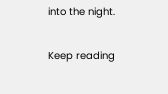into the night.

Keep reading